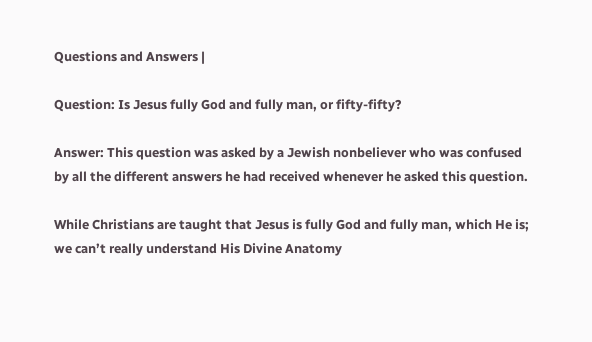Questions and Answers |

Question: Is Jesus fully God and fully man, or fifty-fifty?

Answer: This question was asked by a Jewish nonbeliever who was confused by all the different answers he had received whenever he asked this question.

While Christians are taught that Jesus is fully God and fully man, which He is; we can’t really understand His Divine Anatomy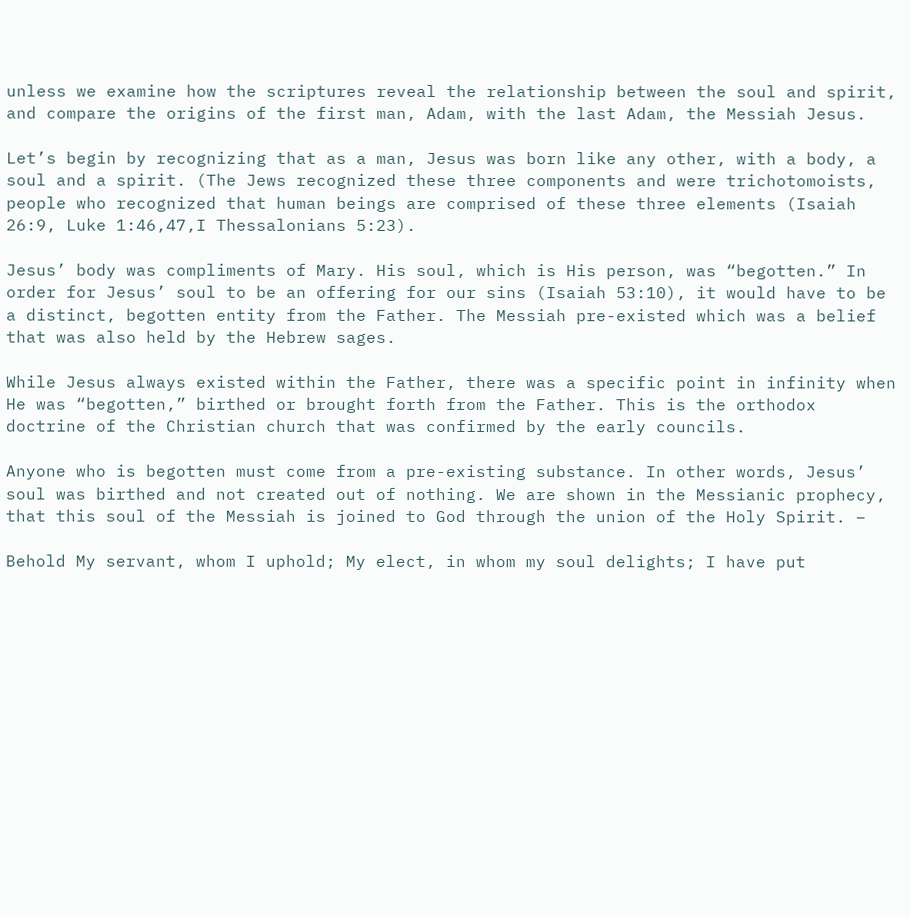unless we examine how the scriptures reveal the relationship between the soul and spirit, and compare the origins of the first man, Adam, with the last Adam, the Messiah Jesus.

Let’s begin by recognizing that as a man, Jesus was born like any other, with a body, a soul and a spirit. (The Jews recognized these three components and were trichotomoists, people who recognized that human beings are comprised of these three elements (Isaiah 26:9, Luke 1:46,47,I Thessalonians 5:23).

Jesus’ body was compliments of Mary. His soul, which is His person, was “begotten.” In order for Jesus’ soul to be an offering for our sins (Isaiah 53:10), it would have to be a distinct, begotten entity from the Father. The Messiah pre-existed which was a belief that was also held by the Hebrew sages.

While Jesus always existed within the Father, there was a specific point in infinity when He was “begotten,” birthed or brought forth from the Father. This is the orthodox doctrine of the Christian church that was confirmed by the early councils.

Anyone who is begotten must come from a pre-existing substance. In other words, Jesus’ soul was birthed and not created out of nothing. We are shown in the Messianic prophecy, that this soul of the Messiah is joined to God through the union of the Holy Spirit. –

Behold My servant, whom I uphold; My elect, in whom my soul delights; I have put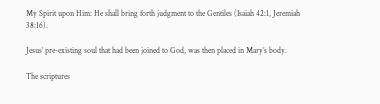My Spirit upon Him: He shall bring forth judgment to the Gentiles (Isaiah 42:1, Jeremiah 38:16).

Jesus’ pre-existing soul that had been joined to God, was then placed in Mary’s body.

The scriptures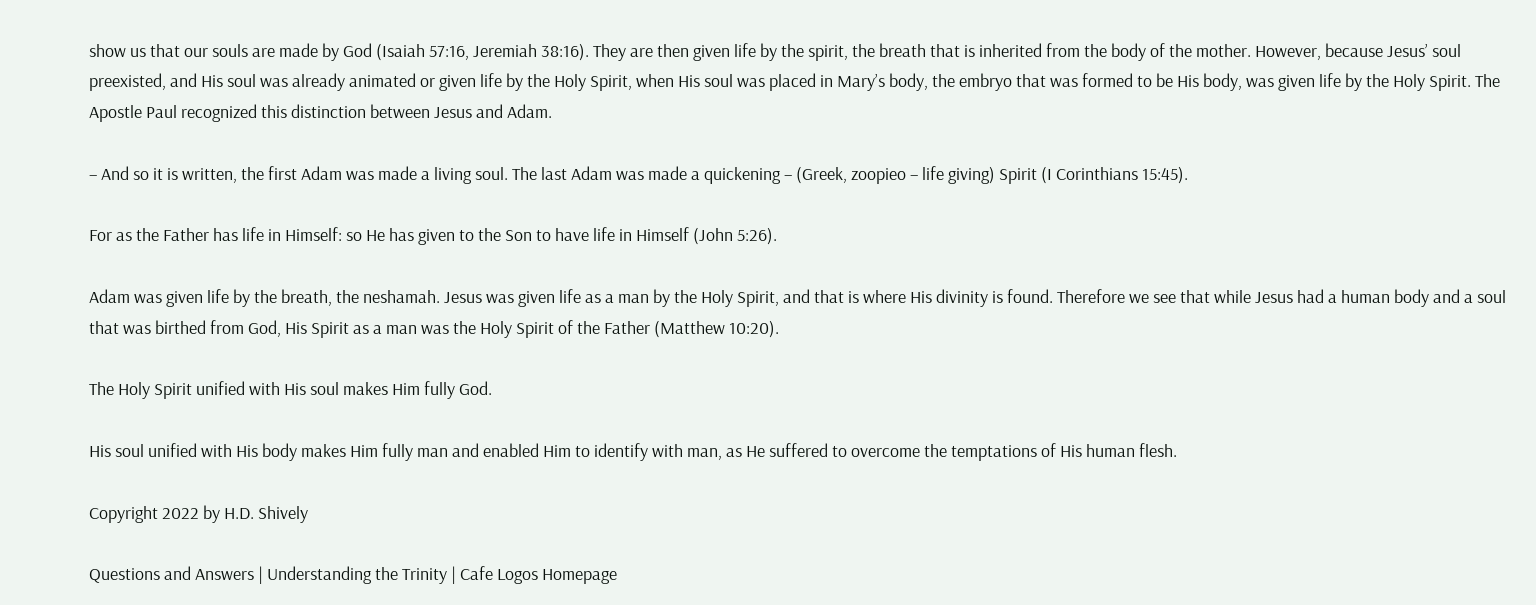show us that our souls are made by God (Isaiah 57:16, Jeremiah 38:16). They are then given life by the spirit, the breath that is inherited from the body of the mother. However, because Jesus’ soul preexisted, and His soul was already animated or given life by the Holy Spirit, when His soul was placed in Mary’s body, the embryo that was formed to be His body, was given life by the Holy Spirit. The Apostle Paul recognized this distinction between Jesus and Adam.

– And so it is written, the first Adam was made a living soul. The last Adam was made a quickening – (Greek, zoopieo – life giving) Spirit (I Corinthians 15:45).

For as the Father has life in Himself: so He has given to the Son to have life in Himself (John 5:26).

Adam was given life by the breath, the neshamah. Jesus was given life as a man by the Holy Spirit, and that is where His divinity is found. Therefore we see that while Jesus had a human body and a soul that was birthed from God, His Spirit as a man was the Holy Spirit of the Father (Matthew 10:20).

The Holy Spirit unified with His soul makes Him fully God.

His soul unified with His body makes Him fully man and enabled Him to identify with man, as He suffered to overcome the temptations of His human flesh.

Copyright 2022 by H.D. Shively

Questions and Answers | Understanding the Trinity | Cafe Logos Homepage